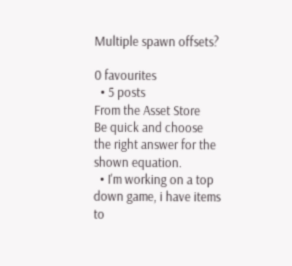Multiple spawn offsets?

0 favourites
  • 5 posts
From the Asset Store
Be quick and choose the right answer for the shown equation.
  • I'm working on a top down game, i have items to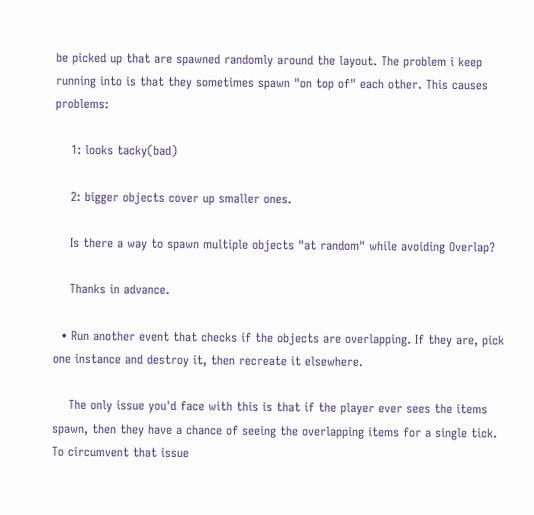be picked up that are spawned randomly around the layout. The problem i keep running into is that they sometimes spawn "on top of" each other. This causes problems:

    1: looks tacky(bad)

    2: bigger objects cover up smaller ones.

    Is there a way to spawn multiple objects "at random" while avoiding Overlap?

    Thanks in advance.

  • Run another event that checks if the objects are overlapping. If they are, pick one instance and destroy it, then recreate it elsewhere.

    The only issue you'd face with this is that if the player ever sees the items spawn, then they have a chance of seeing the overlapping items for a single tick. To circumvent that issue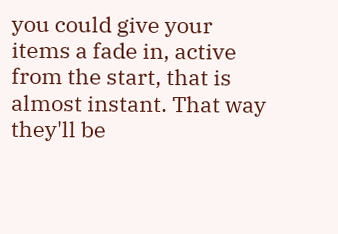you could give your items a fade in, active from the start, that is almost instant. That way they'll be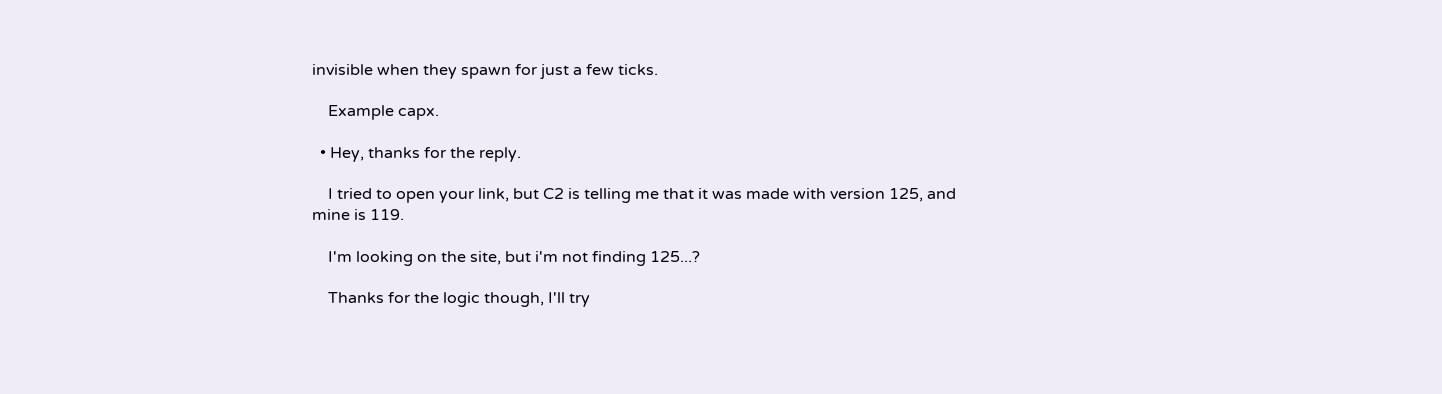invisible when they spawn for just a few ticks.

    Example capx.

  • Hey, thanks for the reply.

    I tried to open your link, but C2 is telling me that it was made with version 125, and mine is 119.

    I'm looking on the site, but i'm not finding 125...?

    Thanks for the logic though, I'll try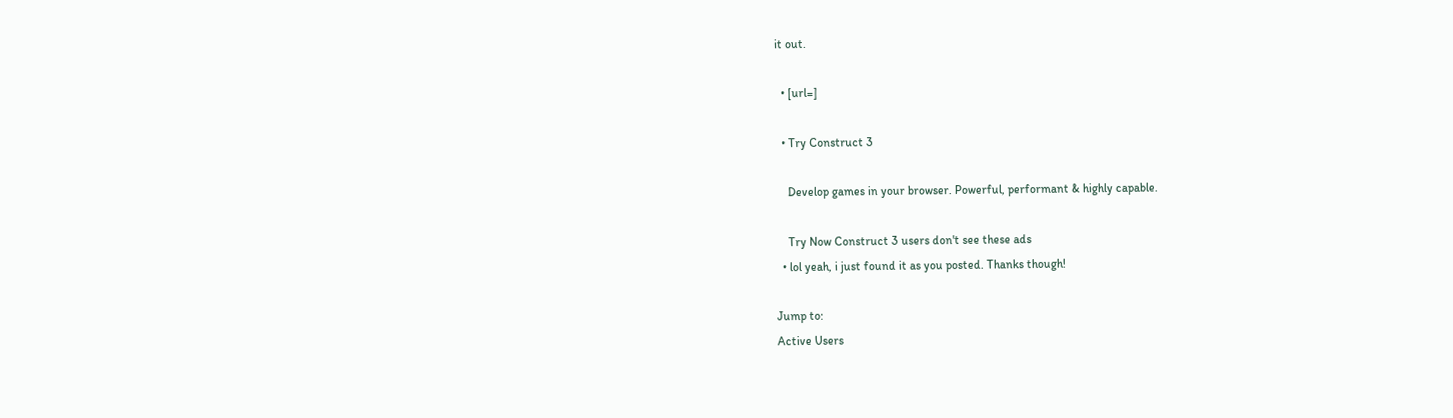it out.

  • [url=]

  • Try Construct 3

    Develop games in your browser. Powerful, performant & highly capable.

    Try Now Construct 3 users don't see these ads
  • lol yeah, i just found it as you posted. Thanks though!

Jump to:
Active Users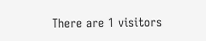There are 1 visitors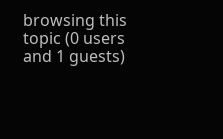browsing this topic (0 users and 1 guests)